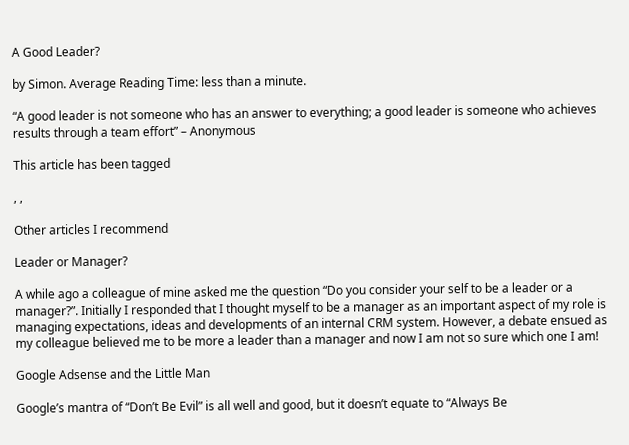A Good Leader?

by Simon. Average Reading Time: less than a minute.

“A good leader is not someone who has an answer to everything; a good leader is someone who achieves results through a team effort” – Anonymous

This article has been tagged

, ,

Other articles I recommend

Leader or Manager?

A while ago a colleague of mine asked me the question “Do you consider your self to be a leader or a manager?”. Initially I responded that I thought myself to be a manager as an important aspect of my role is managing expectations, ideas and developments of an internal CRM system. However, a debate ensued as my colleague believed me to be more a leader than a manager and now I am not so sure which one I am!

Google Adsense and the Little Man

Google’s mantra of “Don’t Be Evil” is all well and good, but it doesn’t equate to “Always Be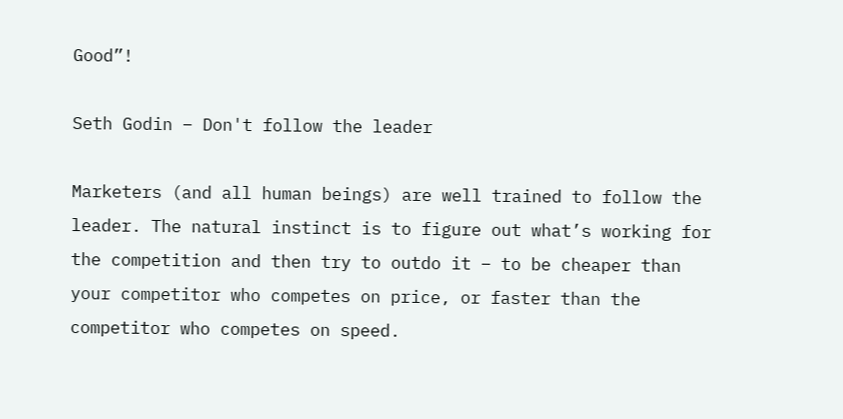Good”!

Seth Godin – Don't follow the leader

Marketers (and all human beings) are well trained to follow the leader. The natural instinct is to figure out what’s working for the competition and then try to outdo it – to be cheaper than your competitor who competes on price, or faster than the competitor who competes on speed.